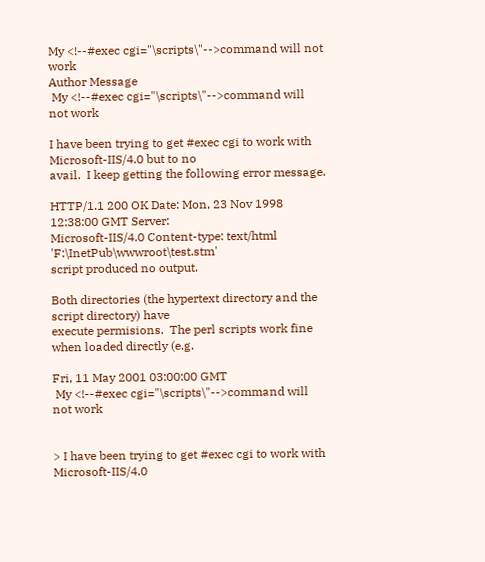My <!--#exec cgi="\scripts\"-->command will not work
Author Message
 My <!--#exec cgi="\scripts\"-->command will not work

I have been trying to get #exec cgi to work with Microsoft-IIS/4.0 but to no
avail.  I keep getting the following error message.

HTTP/1.1 200 OK Date: Mon, 23 Nov 1998 12:38:00 GMT Server:
Microsoft-IIS/4.0 Content-type: text/html 'F:\InetPub\wwwroot\test.stm'
script produced no output.

Both directories (the hypertext directory and the script directory) have
execute permisions.  The perl scripts work fine when loaded directly (e.g.

Fri, 11 May 2001 03:00:00 GMT
 My <!--#exec cgi="\scripts\"-->command will not work


> I have been trying to get #exec cgi to work with Microsoft-IIS/4.0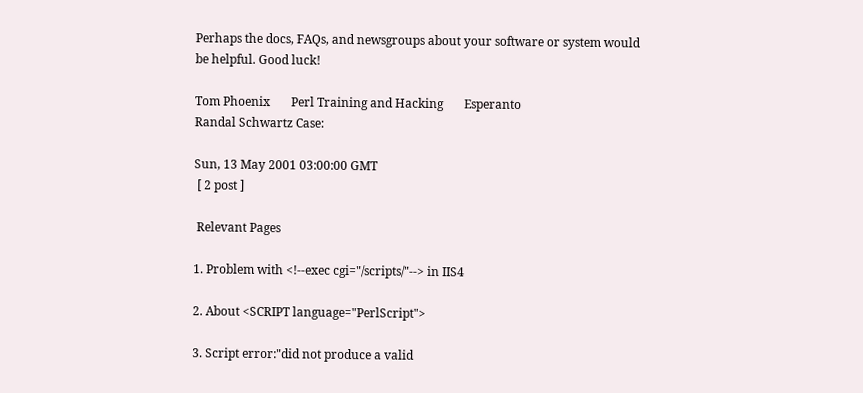Perhaps the docs, FAQs, and newsgroups about your software or system would
be helpful. Good luck!

Tom Phoenix       Perl Training and Hacking       Esperanto
Randal Schwartz Case:

Sun, 13 May 2001 03:00:00 GMT
 [ 2 post ]

 Relevant Pages

1. Problem with <!--exec cgi="/scripts/"--> in IIS4

2. About <SCRIPT language="PerlScript">

3. Script error:"did not produce a valid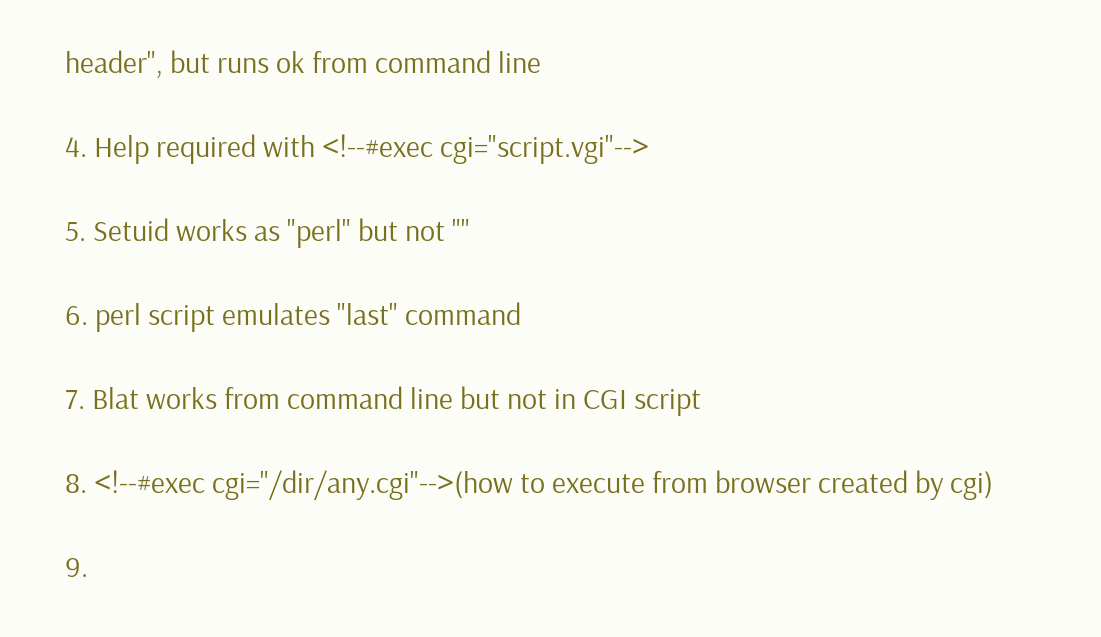header", but runs ok from command line

4. Help required with <!--#exec cgi="script.vgi"-->

5. Setuid works as "perl" but not ""

6. perl script emulates "last" command

7. Blat works from command line but not in CGI script

8. <!--#exec cgi="/dir/any.cgi"-->(how to execute from browser created by cgi)

9.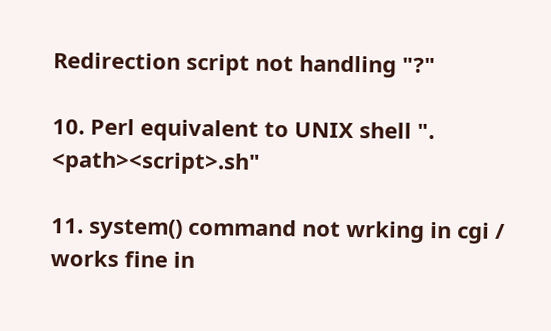Redirection script not handling "?"

10. Perl equivalent to UNIX shell ". <path><script>.sh"

11. system() command not wrking in cgi / works fine in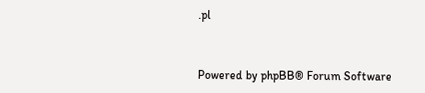.pl


Powered by phpBB® Forum Software